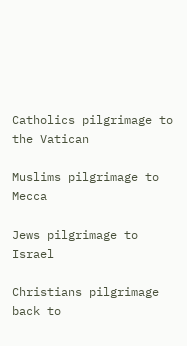Catholics pilgrimage to the Vatican

Muslims pilgrimage to Mecca

Jews pilgrimage to Israel

Christians pilgrimage back to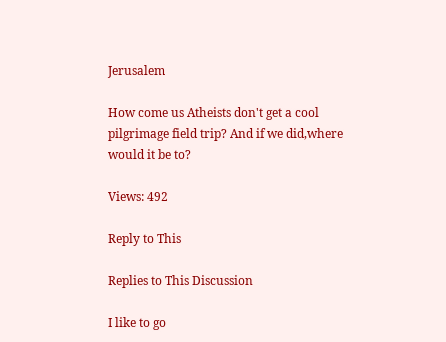Jerusalem

How come us Atheists don't get a cool pilgrimage field trip? And if we did,where would it be to?

Views: 492

Reply to This

Replies to This Discussion

I like to go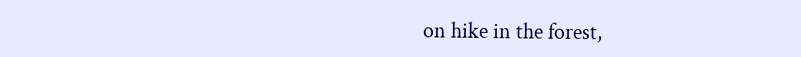on hike in the forest,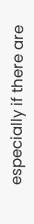especially if there are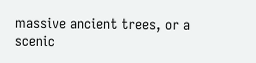massive ancient trees, or a scenic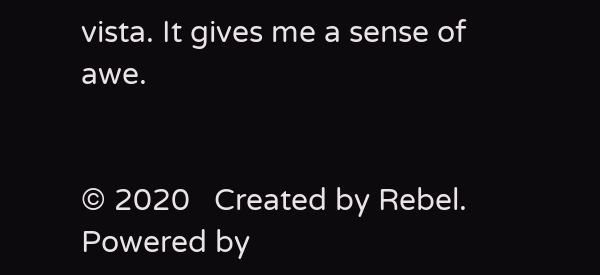vista. It gives me a sense of awe.


© 2020   Created by Rebel.   Powered by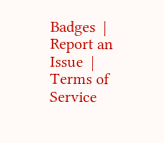Badges  |  Report an Issue  |  Terms of Service